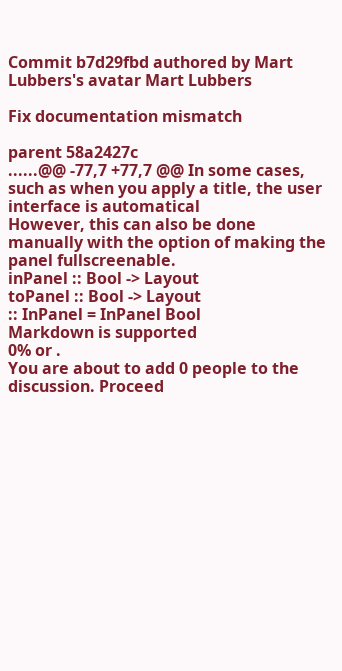Commit b7d29fbd authored by Mart Lubbers's avatar Mart Lubbers

Fix documentation mismatch

parent 58a2427c
......@@ -77,7 +77,7 @@ In some cases, such as when you apply a title, the user interface is automatical
However, this can also be done manually with the option of making the panel fullscreenable.
inPanel :: Bool -> Layout
toPanel :: Bool -> Layout
:: InPanel = InPanel Bool
Markdown is supported
0% or .
You are about to add 0 people to the discussion. Proceed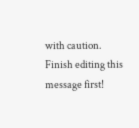with caution.
Finish editing this message first!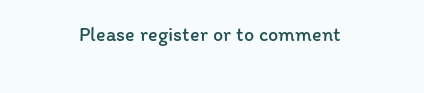Please register or to comment